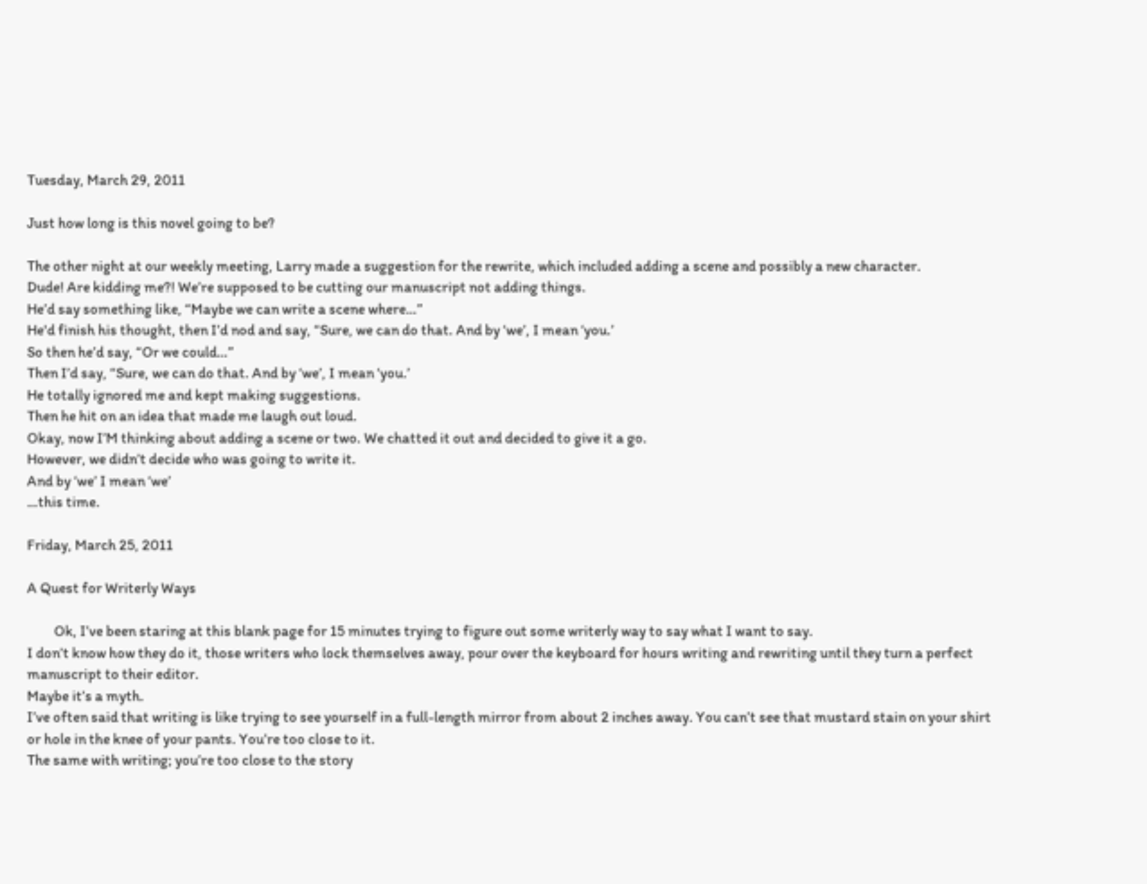Tuesday, March 29, 2011

Just how long is this novel going to be?

The other night at our weekly meeting, Larry made a suggestion for the rewrite, which included adding a scene and possibly a new character.
Dude! Are kidding me?! We’re supposed to be cutting our manuscript not adding things.
He’d say something like, “Maybe we can write a scene where…”
He'd finish his thought, then I’d nod and say, “Sure, we can do that. And by ‘we’, I mean ‘you.’
So then he’d say, “Or we could…”
Then I’d say, “Sure, we can do that. And by ‘we’, I mean ‘you.’
He totally ignored me and kept making suggestions.
Then he hit on an idea that made me laugh out loud.
Okay, now I’M thinking about adding a scene or two. We chatted it out and decided to give it a go.
However, we didn’t decide who was going to write it.
And by ‘we’ I mean ‘we’
…this time.

Friday, March 25, 2011

A Quest for Writerly Ways

         Ok, I’ve been staring at this blank page for 15 minutes trying to figure out some writerly way to say what I want to say.
I don’t know how they do it, those writers who lock themselves away, pour over the keyboard for hours writing and rewriting until they turn a perfect manuscript to their editor.
Maybe it’s a myth.
I’ve often said that writing is like trying to see yourself in a full-length mirror from about 2 inches away. You can’t see that mustard stain on your shirt or hole in the knee of your pants. You’re too close to it.
The same with writing; you’re too close to the story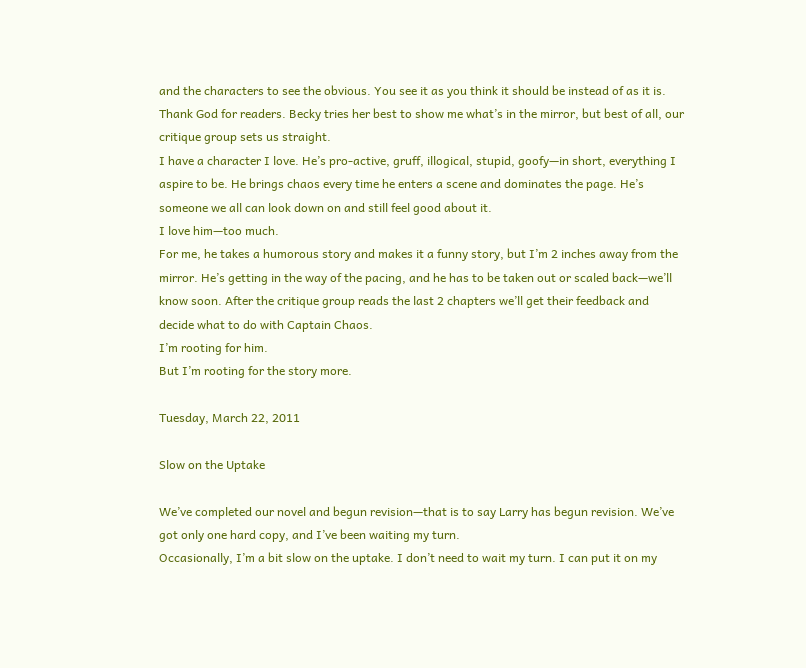and the characters to see the obvious. You see it as you think it should be instead of as it is.
Thank God for readers. Becky tries her best to show me what’s in the mirror, but best of all, our critique group sets us straight.
I have a character I love. He’s pro-active, gruff, illogical, stupid, goofy—in short, everything I aspire to be. He brings chaos every time he enters a scene and dominates the page. He’s someone we all can look down on and still feel good about it.
I love him—too much.
For me, he takes a humorous story and makes it a funny story, but I’m 2 inches away from the mirror. He’s getting in the way of the pacing, and he has to be taken out or scaled back—we’ll know soon. After the critique group reads the last 2 chapters we’ll get their feedback and decide what to do with Captain Chaos.
I’m rooting for him.
But I’m rooting for the story more.

Tuesday, March 22, 2011

Slow on the Uptake

We’ve completed our novel and begun revision—that is to say Larry has begun revision. We’ve got only one hard copy, and I’ve been waiting my turn.
Occasionally, I’m a bit slow on the uptake. I don’t need to wait my turn. I can put it on my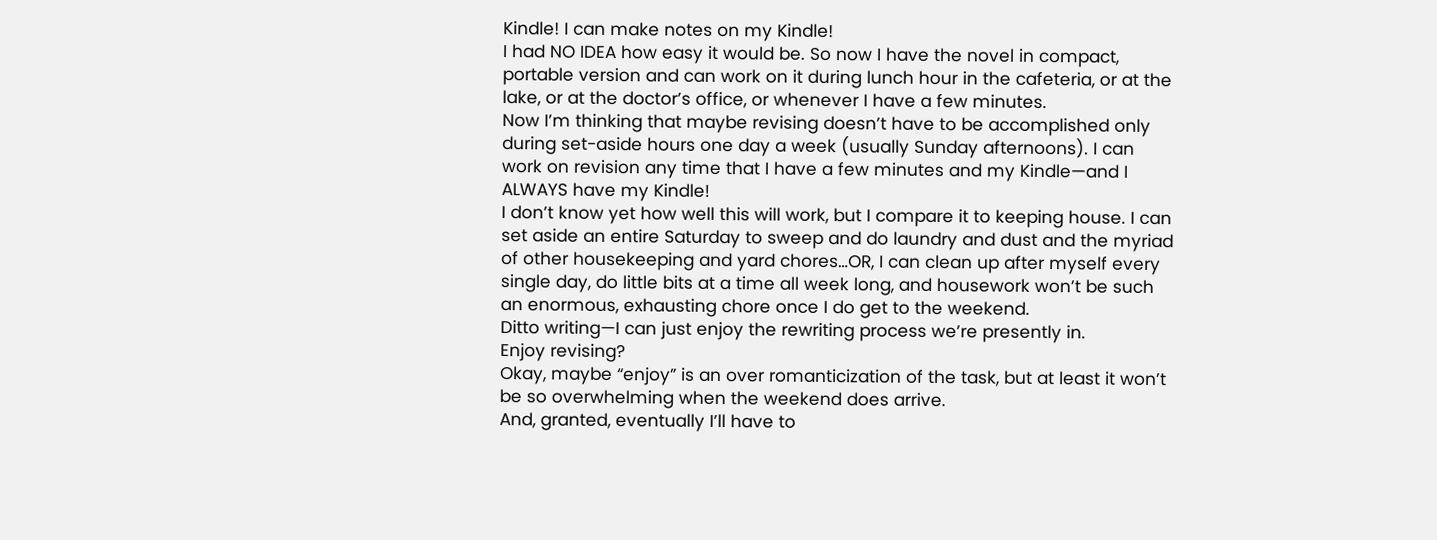Kindle! I can make notes on my Kindle!
I had NO IDEA how easy it would be. So now I have the novel in compact, portable version and can work on it during lunch hour in the cafeteria, or at the lake, or at the doctor’s office, or whenever I have a few minutes.
Now I’m thinking that maybe revising doesn’t have to be accomplished only during set-aside hours one day a week (usually Sunday afternoons). I can work on revision any time that I have a few minutes and my Kindle—and I ALWAYS have my Kindle!
I don’t know yet how well this will work, but I compare it to keeping house. I can set aside an entire Saturday to sweep and do laundry and dust and the myriad of other housekeeping and yard chores…OR, I can clean up after myself every single day, do little bits at a time all week long, and housework won’t be such an enormous, exhausting chore once I do get to the weekend.
Ditto writing—I can just enjoy the rewriting process we’re presently in.
Enjoy revising?
Okay, maybe “enjoy” is an over romanticization of the task, but at least it won’t be so overwhelming when the weekend does arrive.
And, granted, eventually I’ll have to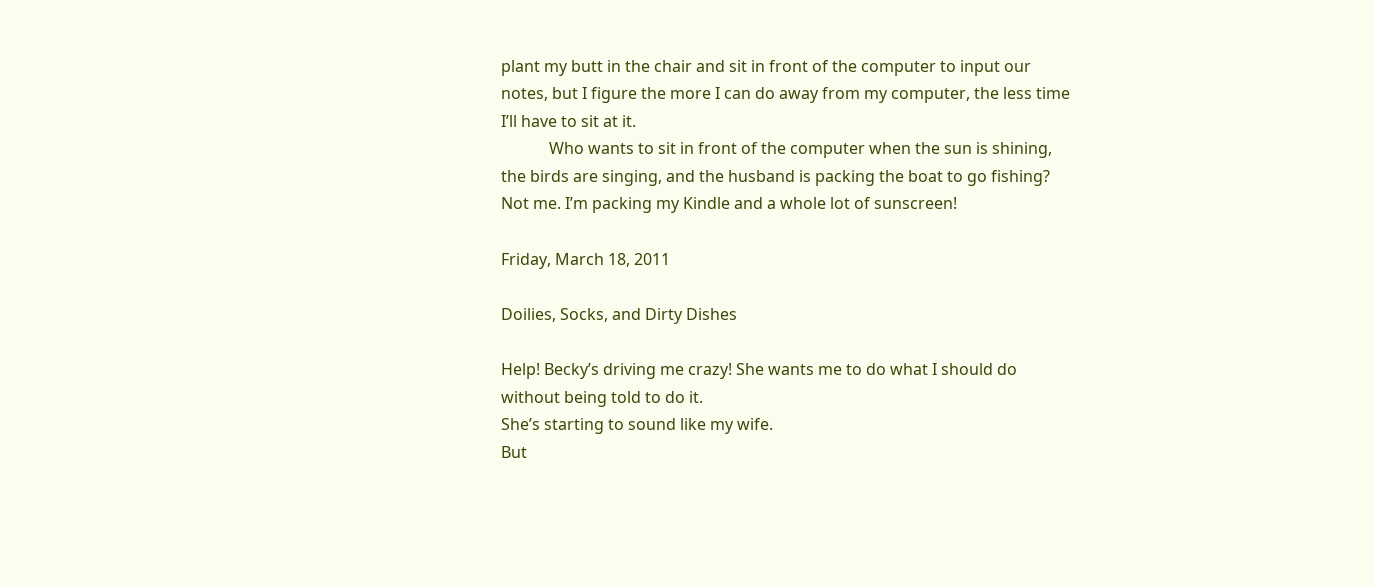plant my butt in the chair and sit in front of the computer to input our notes, but I figure the more I can do away from my computer, the less time I’ll have to sit at it.
            Who wants to sit in front of the computer when the sun is shining, the birds are singing, and the husband is packing the boat to go fishing?
Not me. I’m packing my Kindle and a whole lot of sunscreen!

Friday, March 18, 2011

Doilies, Socks, and Dirty Dishes

Help! Becky’s driving me crazy! She wants me to do what I should do without being told to do it.
She’s starting to sound like my wife.
But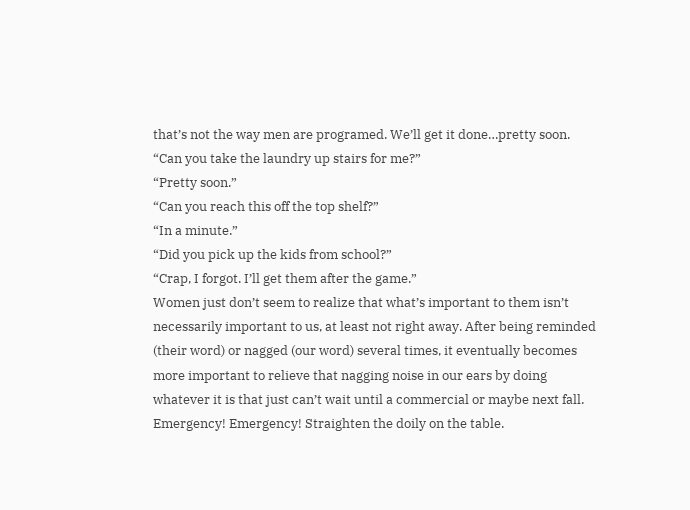that’s not the way men are programed. We’ll get it done…pretty soon.
“Can you take the laundry up stairs for me?”
“Pretty soon.”
“Can you reach this off the top shelf?”
“In a minute.”
“Did you pick up the kids from school?”
“Crap, I forgot. I’ll get them after the game.”
Women just don’t seem to realize that what’s important to them isn’t necessarily important to us, at least not right away. After being reminded (their word) or nagged (our word) several times, it eventually becomes more important to relieve that nagging noise in our ears by doing whatever it is that just can’t wait until a commercial or maybe next fall.
Emergency! Emergency! Straighten the doily on the table.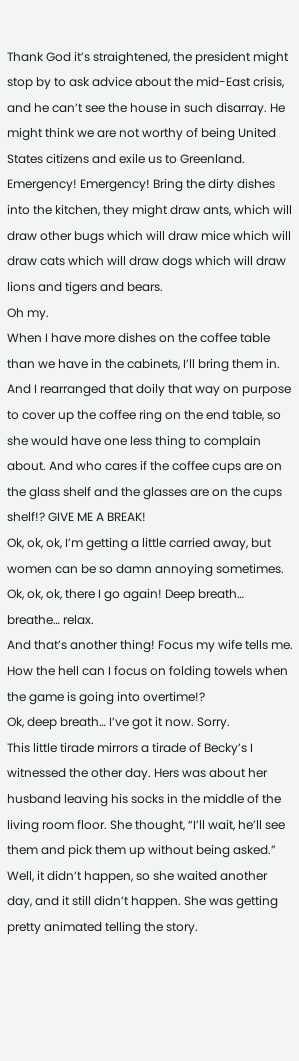Thank God it’s straightened, the president might stop by to ask advice about the mid-East crisis, and he can’t see the house in such disarray. He might think we are not worthy of being United States citizens and exile us to Greenland.
Emergency! Emergency! Bring the dirty dishes into the kitchen, they might draw ants, which will draw other bugs which will draw mice which will draw cats which will draw dogs which will draw lions and tigers and bears.
Oh my.
When I have more dishes on the coffee table than we have in the cabinets, I’ll bring them in. And I rearranged that doily that way on purpose to cover up the coffee ring on the end table, so she would have one less thing to complain about. And who cares if the coffee cups are on the glass shelf and the glasses are on the cups shelf!? GIVE ME A BREAK!
Ok, ok, ok, I’m getting a little carried away, but women can be so damn annoying sometimes.
Ok, ok, ok, there I go again! Deep breath… breathe… relax.
And that’s another thing! Focus my wife tells me. How the hell can I focus on folding towels when the game is going into overtime!?
Ok, deep breath… I’ve got it now. Sorry.
This little tirade mirrors a tirade of Becky’s I witnessed the other day. Hers was about her husband leaving his socks in the middle of the living room floor. She thought, “I’ll wait, he’ll see them and pick them up without being asked.” Well, it didn’t happen, so she waited another day, and it still didn’t happen. She was getting pretty animated telling the story.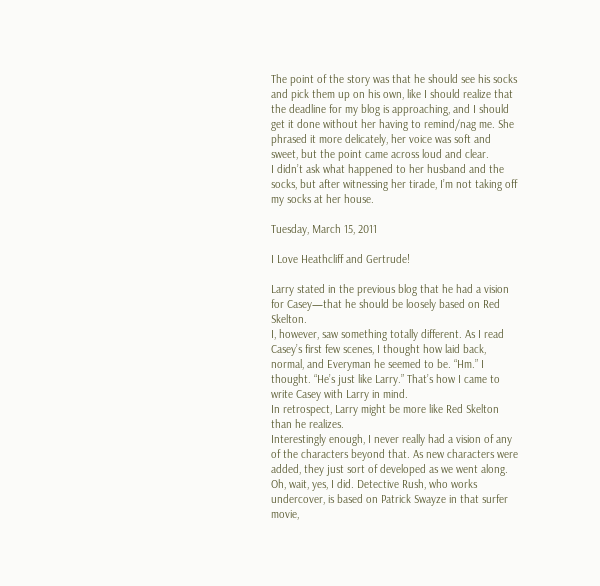The point of the story was that he should see his socks and pick them up on his own, like I should realize that the deadline for my blog is approaching, and I should get it done without her having to remind/nag me. She phrased it more delicately, her voice was soft and sweet, but the point came across loud and clear.
I didn’t ask what happened to her husband and the socks, but after witnessing her tirade, I’m not taking off my socks at her house.

Tuesday, March 15, 2011

I Love Heathcliff and Gertrude!

Larry stated in the previous blog that he had a vision for Casey—that he should be loosely based on Red Skelton.
I, however, saw something totally different. As I read Casey’s first few scenes, I thought how laid back, normal, and Everyman he seemed to be. “Hm.” I thought. “He’s just like Larry.” That’s how I came to write Casey with Larry in mind.
In retrospect, Larry might be more like Red Skelton than he realizes.
Interestingly enough, I never really had a vision of any of the characters beyond that. As new characters were added, they just sort of developed as we went along. Oh, wait, yes, I did. Detective Rush, who works undercover, is based on Patrick Swayze in that surfer movie,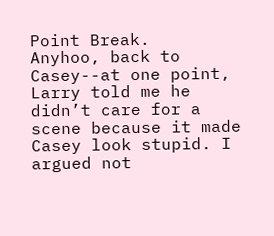Point Break.
Anyhoo, back to Casey--at one point, Larry told me he didn’t care for a scene because it made Casey look stupid. I argued not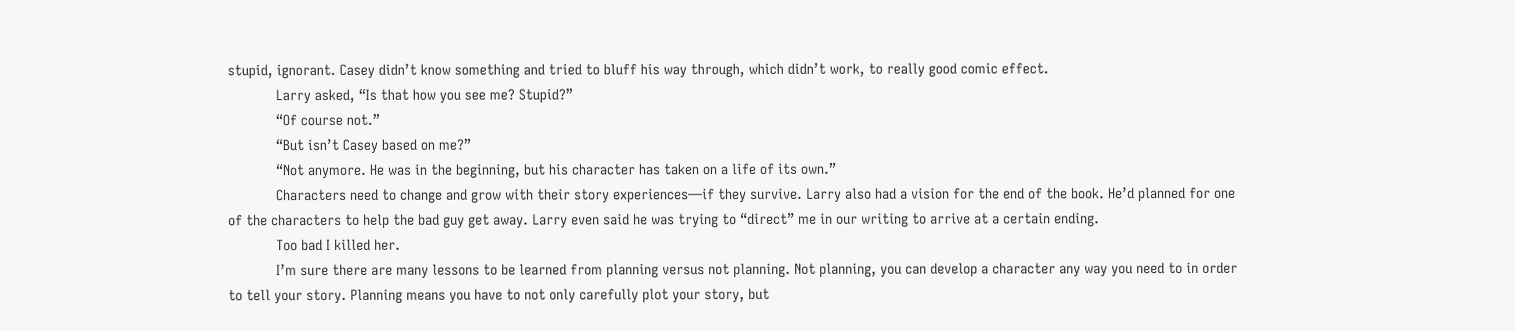stupid, ignorant. Casey didn’t know something and tried to bluff his way through, which didn’t work, to really good comic effect.
            Larry asked, “Is that how you see me? Stupid?”
            “Of course not.”
            “But isn’t Casey based on me?”
            “Not anymore. He was in the beginning, but his character has taken on a life of its own.”
            Characters need to change and grow with their story experiences—if they survive. Larry also had a vision for the end of the book. He’d planned for one of the characters to help the bad guy get away. Larry even said he was trying to “direct” me in our writing to arrive at a certain ending.
            Too bad I killed her.
            I’m sure there are many lessons to be learned from planning versus not planning. Not planning, you can develop a character any way you need to in order to tell your story. Planning means you have to not only carefully plot your story, but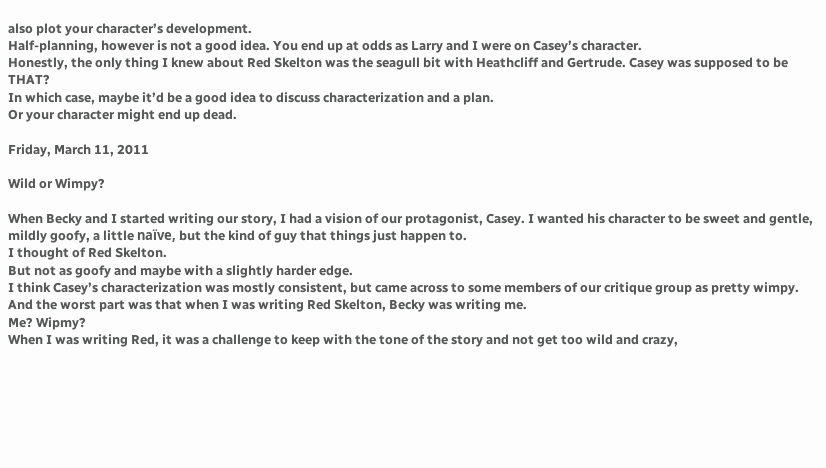also plot your character’s development.
Half-planning, however is not a good idea. You end up at odds as Larry and I were on Casey’s character.
Honestly, the only thing I knew about Red Skelton was the seagull bit with Heathcliff and Gertrude. Casey was supposed to be THAT?
In which case, maybe it’d be a good idea to discuss characterization and a plan.
Or your character might end up dead.

Friday, March 11, 2011

Wild or Wimpy?

When Becky and I started writing our story, I had a vision of our protagonist, Casey. I wanted his character to be sweet and gentle, mildly goofy, a little naïve, but the kind of guy that things just happen to.
I thought of Red Skelton.
But not as goofy and maybe with a slightly harder edge.
I think Casey’s characterization was mostly consistent, but came across to some members of our critique group as pretty wimpy. And the worst part was that when I was writing Red Skelton, Becky was writing me.
Me? Wipmy?
When I was writing Red, it was a challenge to keep with the tone of the story and not get too wild and crazy,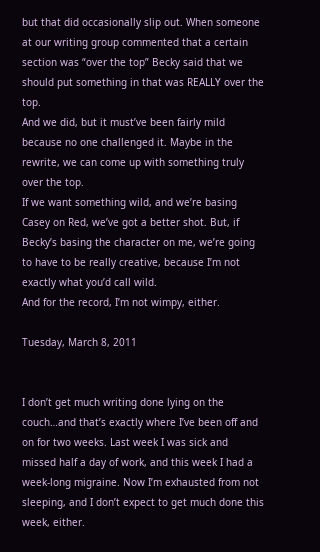but that did occasionally slip out. When someone at our writing group commented that a certain section was “over the top” Becky said that we should put something in that was REALLY over the top.
And we did, but it must’ve been fairly mild because no one challenged it. Maybe in the rewrite, we can come up with something truly over the top.
If we want something wild, and we’re basing Casey on Red, we’ve got a better shot. But, if Becky’s basing the character on me, we’re going to have to be really creative, because I’m not exactly what you’d call wild.
And for the record, I’m not wimpy, either.

Tuesday, March 8, 2011


I don’t get much writing done lying on the couch…and that’s exactly where I’ve been off and on for two weeks. Last week I was sick and missed half a day of work, and this week I had a week-long migraine. Now I’m exhausted from not sleeping, and I don’t expect to get much done this week, either.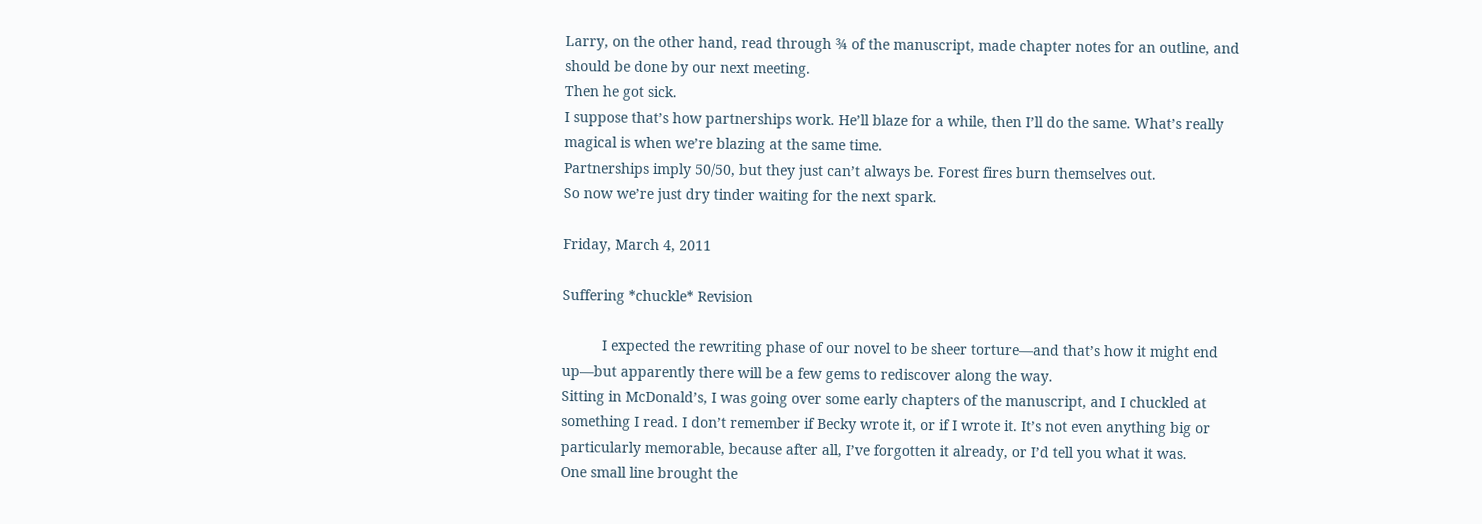Larry, on the other hand, read through ¾ of the manuscript, made chapter notes for an outline, and should be done by our next meeting.
Then he got sick.
I suppose that’s how partnerships work. He’ll blaze for a while, then I’ll do the same. What’s really magical is when we’re blazing at the same time.
Partnerships imply 50/50, but they just can’t always be. Forest fires burn themselves out.
So now we’re just dry tinder waiting for the next spark.

Friday, March 4, 2011

Suffering *chuckle* Revision

          I expected the rewriting phase of our novel to be sheer torture—and that’s how it might end up—but apparently there will be a few gems to rediscover along the way.
Sitting in McDonald’s, I was going over some early chapters of the manuscript, and I chuckled at something I read. I don’t remember if Becky wrote it, or if I wrote it. It’s not even anything big or particularly memorable, because after all, I’ve forgotten it already, or I’d tell you what it was.
One small line brought the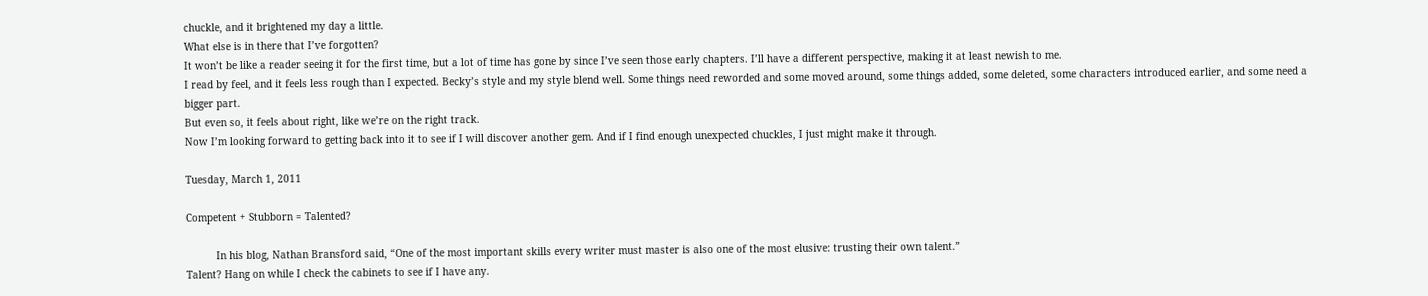chuckle, and it brightened my day a little.
What else is in there that I’ve forgotten?
It won’t be like a reader seeing it for the first time, but a lot of time has gone by since I’ve seen those early chapters. I’ll have a different perspective, making it at least newish to me.
I read by feel, and it feels less rough than I expected. Becky’s style and my style blend well. Some things need reworded and some moved around, some things added, some deleted, some characters introduced earlier, and some need a bigger part.
But even so, it feels about right, like we’re on the right track.
Now I’m looking forward to getting back into it to see if I will discover another gem. And if I find enough unexpected chuckles, I just might make it through.

Tuesday, March 1, 2011

Competent + Stubborn = Talented?

          In his blog, Nathan Bransford said, “One of the most important skills every writer must master is also one of the most elusive: trusting their own talent.”
Talent? Hang on while I check the cabinets to see if I have any.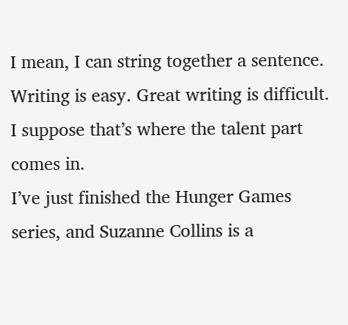I mean, I can string together a sentence. Writing is easy. Great writing is difficult. I suppose that’s where the talent part comes in.
I’ve just finished the Hunger Games series, and Suzanne Collins is a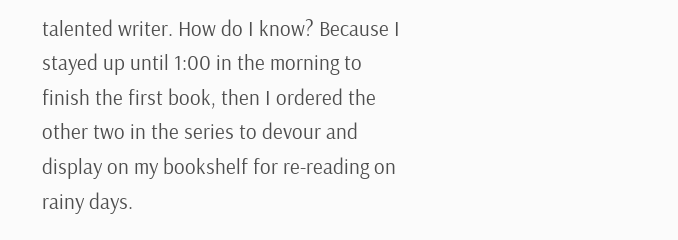talented writer. How do I know? Because I stayed up until 1:00 in the morning to finish the first book, then I ordered the other two in the series to devour and display on my bookshelf for re-reading on rainy days.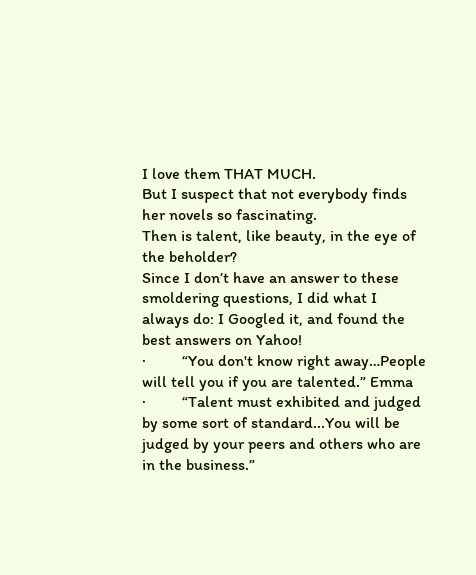I love them THAT MUCH.
But I suspect that not everybody finds her novels so fascinating.
Then is talent, like beauty, in the eye of the beholder?
Since I don’t have an answer to these smoldering questions, I did what I always do: I Googled it, and found the best answers on Yahoo!
·         “You don't know right away…People will tell you if you are talented.” Emma
·         “Talent must exhibited and judged by some sort of standard...You will be    judged by your peers and others who are in the business.”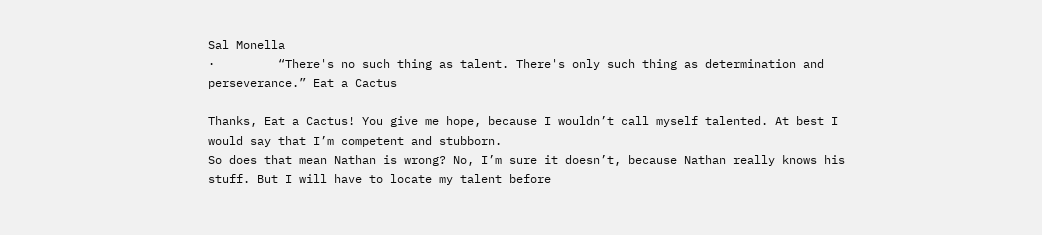Sal Monella
·         “There's no such thing as talent. There's only such thing as determination and perseverance.” Eat a Cactus

Thanks, Eat a Cactus! You give me hope, because I wouldn’t call myself talented. At best I would say that I’m competent and stubborn.
So does that mean Nathan is wrong? No, I’m sure it doesn’t, because Nathan really knows his stuff. But I will have to locate my talent before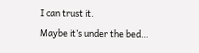I can trust it.
Maybe it’s under the bed…